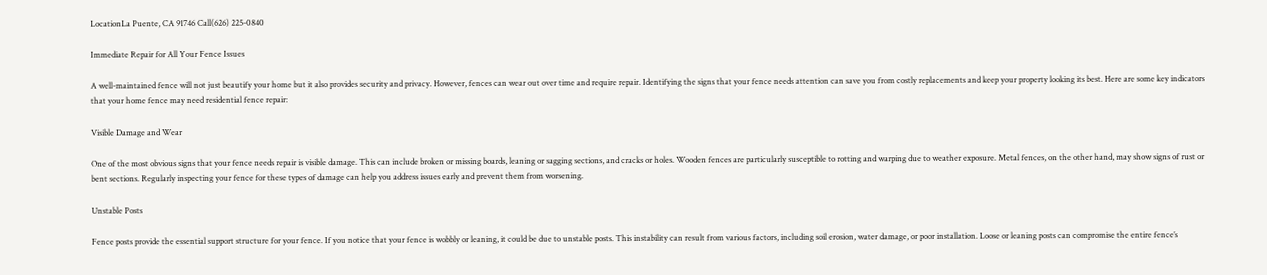LocationLa Puente, CA 91746 Call(626) 225-0840

Immediate Repair for All Your Fence Issues

A well-maintained fence will not just beautify your home but it also provides security and privacy. However, fences can wear out over time and require repair. Identifying the signs that your fence needs attention can save you from costly replacements and keep your property looking its best. Here are some key indicators that your home fence may need residential fence repair:

Visible Damage and Wear

One of the most obvious signs that your fence needs repair is visible damage. This can include broken or missing boards, leaning or sagging sections, and cracks or holes. Wooden fences are particularly susceptible to rotting and warping due to weather exposure. Metal fences, on the other hand, may show signs of rust or bent sections. Regularly inspecting your fence for these types of damage can help you address issues early and prevent them from worsening.

Unstable Posts

Fence posts provide the essential support structure for your fence. If you notice that your fence is wobbly or leaning, it could be due to unstable posts. This instability can result from various factors, including soil erosion, water damage, or poor installation. Loose or leaning posts can compromise the entire fence’s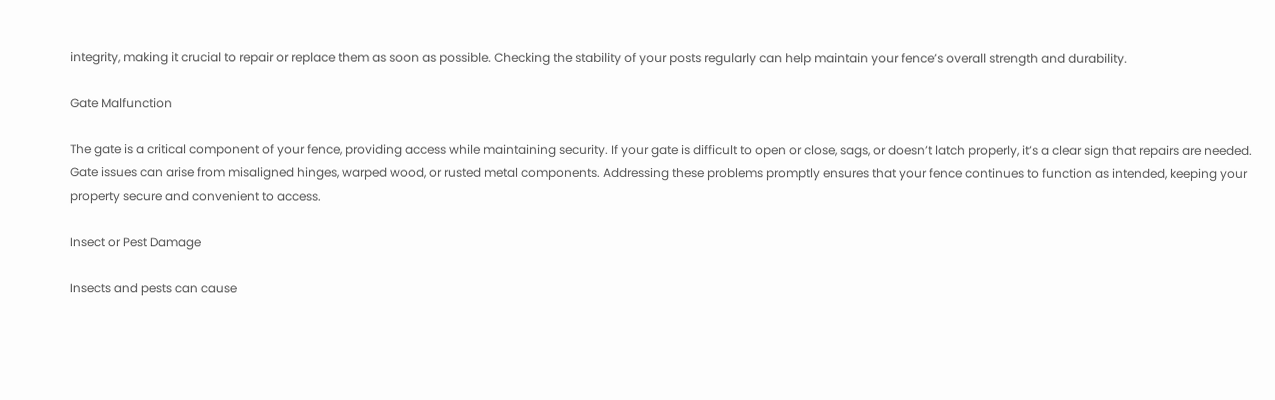integrity, making it crucial to repair or replace them as soon as possible. Checking the stability of your posts regularly can help maintain your fence’s overall strength and durability.

Gate Malfunction

The gate is a critical component of your fence, providing access while maintaining security. If your gate is difficult to open or close, sags, or doesn’t latch properly, it’s a clear sign that repairs are needed. Gate issues can arise from misaligned hinges, warped wood, or rusted metal components. Addressing these problems promptly ensures that your fence continues to function as intended, keeping your property secure and convenient to access.

Insect or Pest Damage

Insects and pests can cause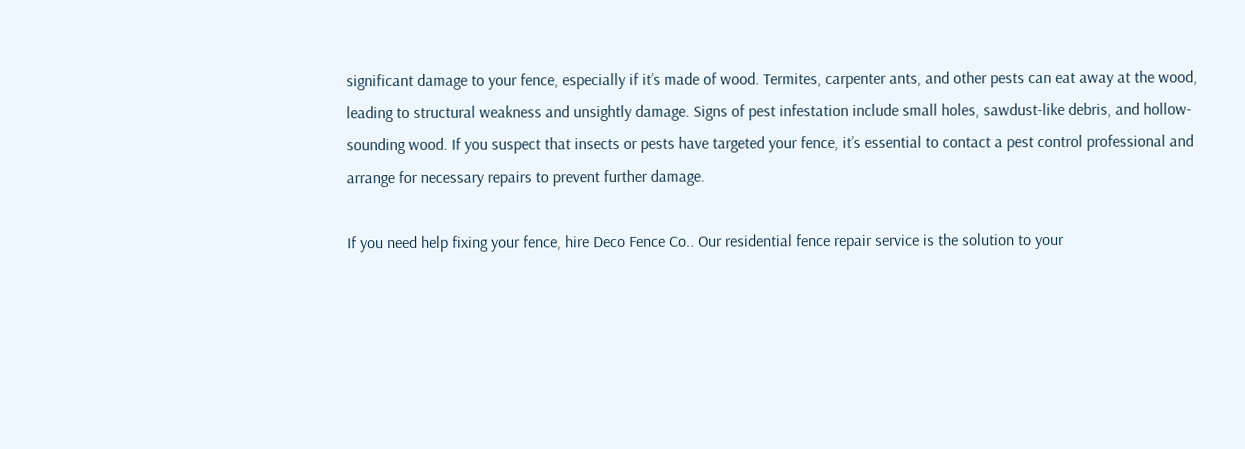significant damage to your fence, especially if it’s made of wood. Termites, carpenter ants, and other pests can eat away at the wood, leading to structural weakness and unsightly damage. Signs of pest infestation include small holes, sawdust-like debris, and hollow-sounding wood. If you suspect that insects or pests have targeted your fence, it’s essential to contact a pest control professional and arrange for necessary repairs to prevent further damage.

If you need help fixing your fence, hire Deco Fence Co.. Our residential fence repair service is the solution to your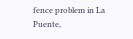fence problem in La Puente,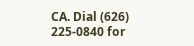CA. Dial (626) 225-0840 for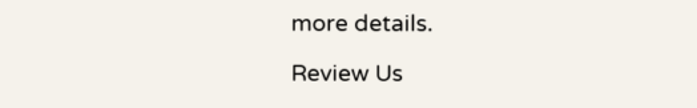more details.

Review Us